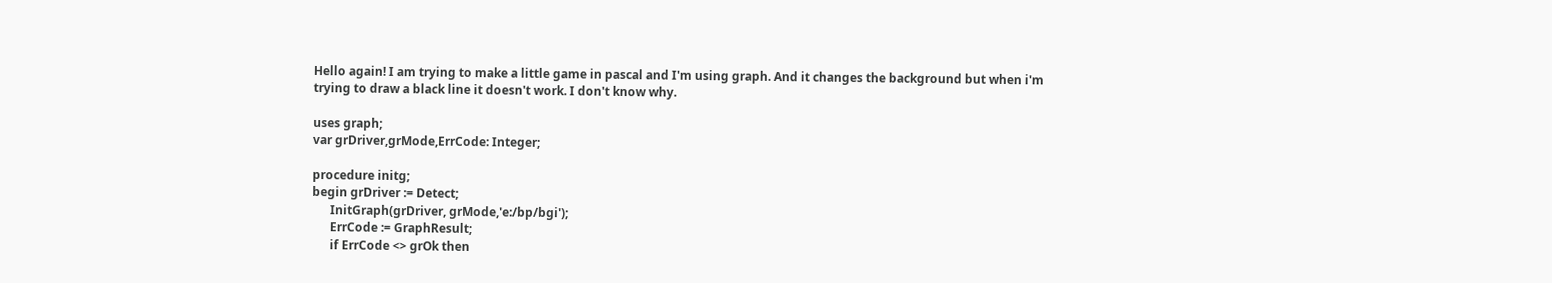Hello again! I am trying to make a little game in pascal and I'm using graph. And it changes the background but when i'm trying to draw a black line it doesn't work. I don't know why.

uses graph;
var grDriver,grMode,ErrCode: Integer;

procedure initg;
begin grDriver := Detect;
      InitGraph(grDriver, grMode,'e:/bp/bgi');
      ErrCode := GraphResult;
      if ErrCode <> grOk then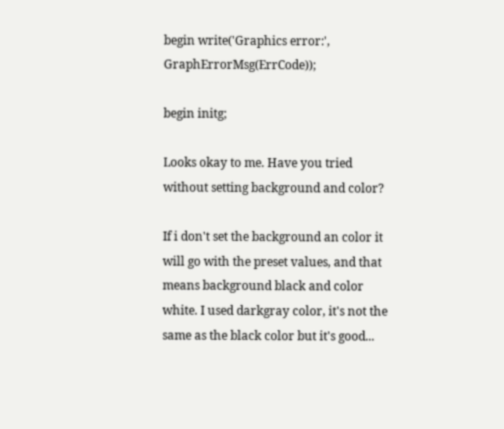begin write('Graphics error:', GraphErrorMsg(ErrCode));

begin initg;

Looks okay to me. Have you tried without setting background and color?

If i don't set the background an color it will go with the preset values, and that means background black and color white. I used darkgray color, it's not the same as the black color but it's good...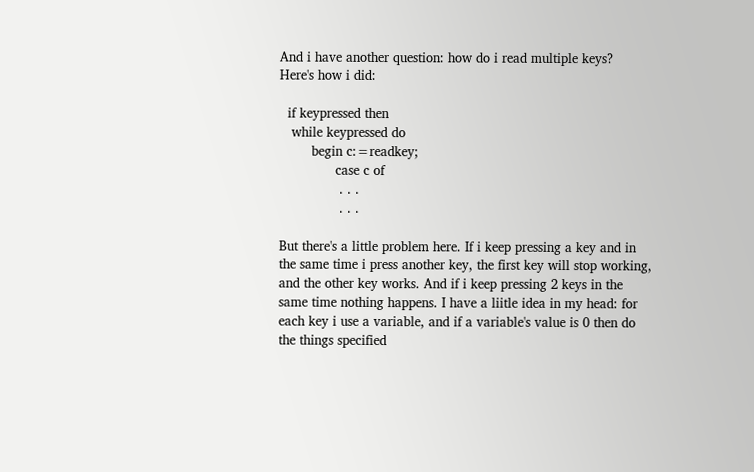And i have another question: how do i read multiple keys?
Here's how i did:

  if keypressed then
   while keypressed do
        begin c:=readkey;
              case c of
               . . .
               . . .

But there's a little problem here. If i keep pressing a key and in the same time i press another key, the first key will stop working, and the other key works. And if i keep pressing 2 keys in the same time nothing happens. I have a liitle idea in my head: for each key i use a variable, and if a variable's value is 0 then do the things specified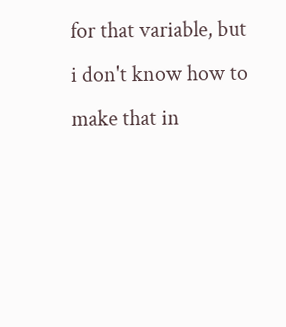for that variable, but i don't know how to make that in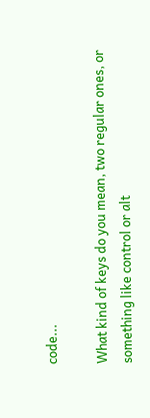code...

What kind of keys do you mean, two regular ones, or something like control or alt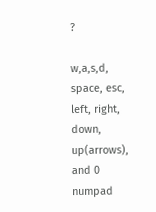?

w,a,s,d, space, esc, left, right, down, up(arrows), and 0 numpad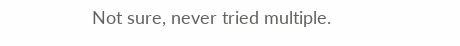Not sure, never tried multiple.